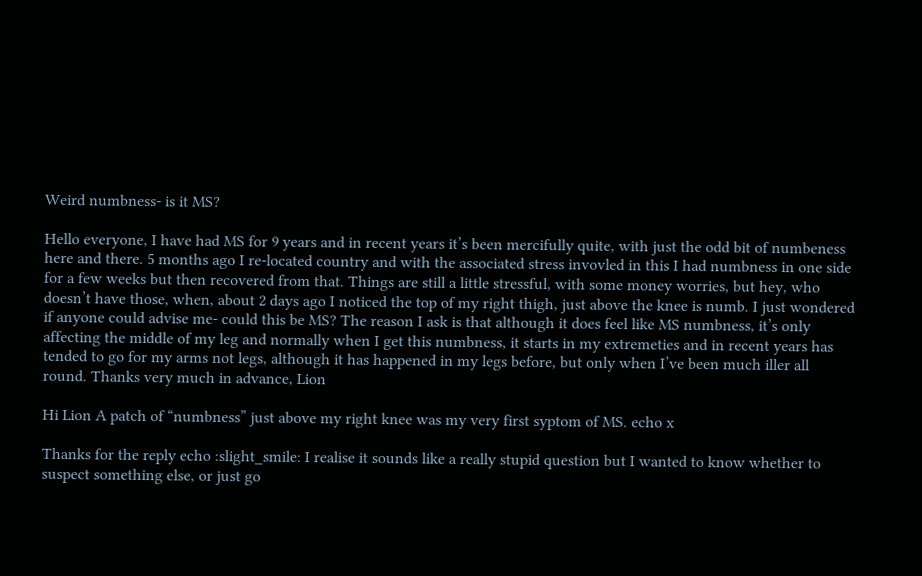Weird numbness- is it MS?

Hello everyone, I have had MS for 9 years and in recent years it’s been mercifully quite, with just the odd bit of numbeness here and there. 5 months ago I re-located country and with the associated stress invovled in this I had numbness in one side for a few weeks but then recovered from that. Things are still a little stressful, with some money worries, but hey, who doesn’t have those, when, about 2 days ago I noticed the top of my right thigh, just above the knee is numb. I just wondered if anyone could advise me- could this be MS? The reason I ask is that although it does feel like MS numbness, it’s only affecting the middle of my leg and normally when I get this numbness, it starts in my extremeties and in recent years has tended to go for my arms not legs, although it has happened in my legs before, but only when I’ve been much iller all round. Thanks very much in advance, Lion

Hi Lion A patch of “numbness” just above my right knee was my very first syptom of MS. echo x

Thanks for the reply echo :slight_smile: I realise it sounds like a really stupid question but I wanted to know whether to suspect something else, or just go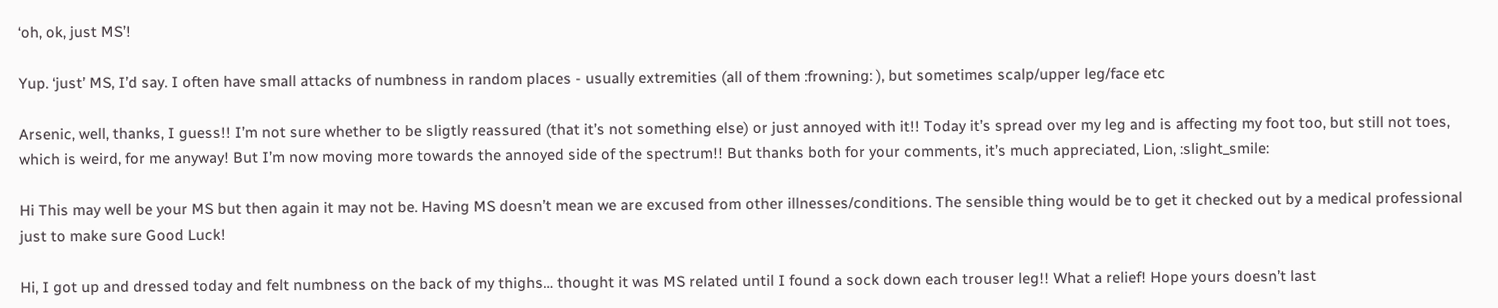‘oh, ok, just MS’!

Yup. ‘just’ MS, I’d say. I often have small attacks of numbness in random places - usually extremities (all of them :frowning: ), but sometimes scalp/upper leg/face etc

Arsenic, well, thanks, I guess!! I’m not sure whether to be sligtly reassured (that it’s not something else) or just annoyed with it!! Today it’s spread over my leg and is affecting my foot too, but still not toes, which is weird, for me anyway! But I’m now moving more towards the annoyed side of the spectrum!! But thanks both for your comments, it’s much appreciated, Lion, :slight_smile:

Hi This may well be your MS but then again it may not be. Having MS doesn’t mean we are excused from other illnesses/conditions. The sensible thing would be to get it checked out by a medical professional just to make sure Good Luck!

Hi, I got up and dressed today and felt numbness on the back of my thighs… thought it was MS related until I found a sock down each trouser leg!! What a relief! Hope yours doesn’t last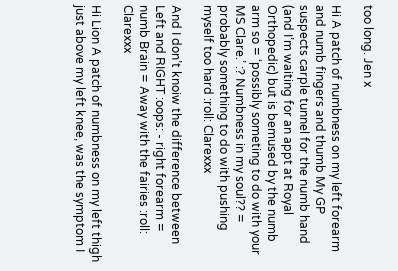too long. Jen x

Hi A patch of numbness on my left forearm and numb fingers and thumb My GP suspects carple tunnel for the numb hand (and I’m waiting for an appt at Royal Orthopedic) but is bemused by the numb arm so = ‘possibly someting to do with your MS Clare.’ :? Numbness in my soul?? = probably something to do with pushing myself too hard :roll: Clarexxx

And I don’t knoiw the difference between Left and RIGHT :oops: - right forearm = numb Brain = Away with the fairies :roll: Clarexxx

Hi Lion A patch of numbness on my left thigh just above my left knee, was the symptom I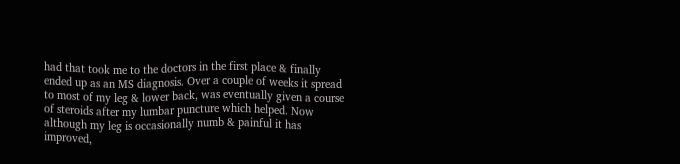had that took me to the doctors in the first place & finally ended up as an MS diagnosis. Over a couple of weeks it spread to most of my leg & lower back, was eventually given a course of steroids after my lumbar puncture which helped. Now although my leg is occasionally numb & painful it has improved,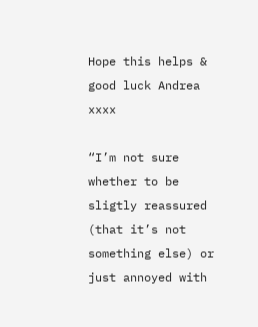Hope this helps & good luck Andrea xxxx

“I’m not sure whether to be sligtly reassured (that it’s not something else) or just annoyed with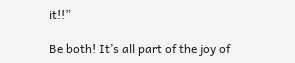it!!”

Be both! It’s all part of the joy of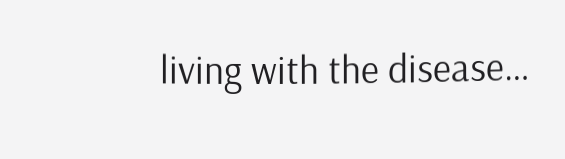living with the disease…